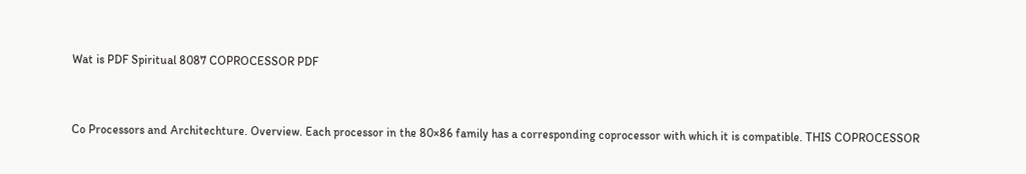Wat is PDF Spiritual 8087 COPROCESSOR PDF


Co Processors and Architechture. Overview. Each processor in the 80×86 family has a corresponding coprocessor with which it is compatible. THIS COPROCESSOR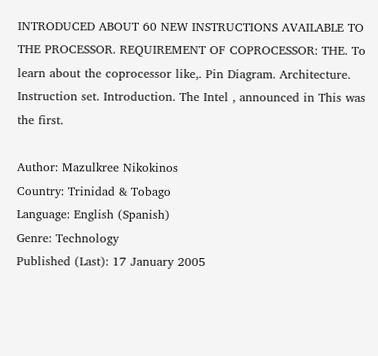INTRODUCED ABOUT 60 NEW INSTRUCTIONS AVAILABLE TO THE PROCESSOR. REQUIREMENT OF COPROCESSOR: THE. To learn about the coprocessor like,. Pin Diagram. Architecture. Instruction set. Introduction. The Intel , announced in This was the first.

Author: Mazulkree Nikokinos
Country: Trinidad & Tobago
Language: English (Spanish)
Genre: Technology
Published (Last): 17 January 2005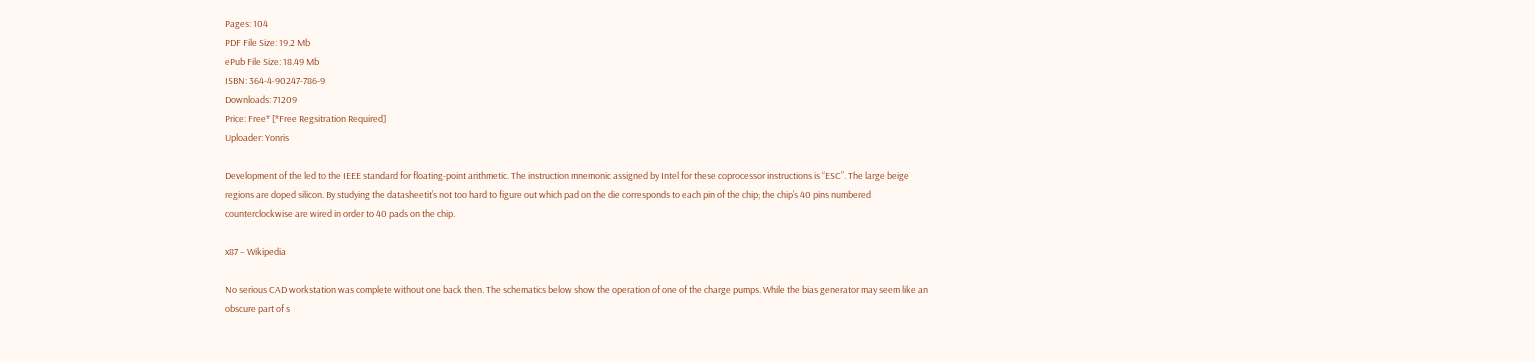Pages: 104
PDF File Size: 19.2 Mb
ePub File Size: 18.49 Mb
ISBN: 364-4-90247-786-9
Downloads: 71209
Price: Free* [*Free Regsitration Required]
Uploader: Yonris

Development of the led to the IEEE standard for floating-point arithmetic. The instruction mnemonic assigned by Intel for these coprocessor instructions is “ESC”. The large beige regions are doped silicon. By studying the datasheetit’s not too hard to figure out which pad on the die corresponds to each pin of the chip; the chip’s 40 pins numbered counterclockwise are wired in order to 40 pads on the chip.

x87 – Wikipedia

No serious CAD workstation was complete without one back then. The schematics below show the operation of one of the charge pumps. While the bias generator may seem like an obscure part of s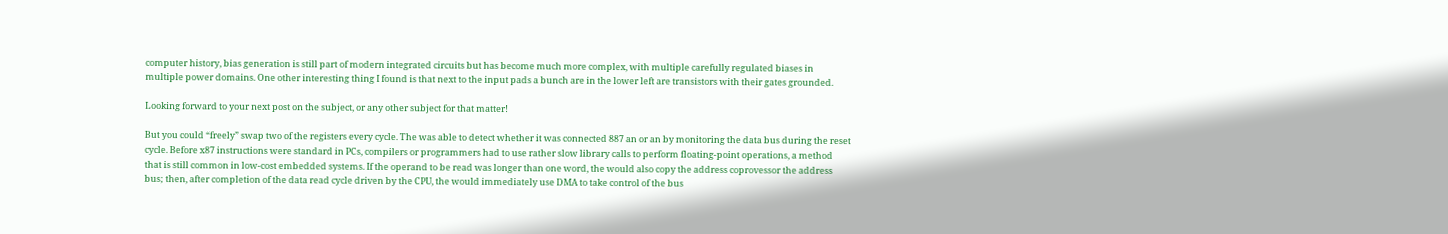computer history, bias generation is still part of modern integrated circuits but has become much more complex, with multiple carefully regulated biases in multiple power domains. One other interesting thing I found is that next to the input pads a bunch are in the lower left are transistors with their gates grounded.

Looking forward to your next post on the subject, or any other subject for that matter!

But you could “freely” swap two of the registers every cycle. The was able to detect whether it was connected 887 an or an by monitoring the data bus during the reset cycle. Before x87 instructions were standard in PCs, compilers or programmers had to use rather slow library calls to perform floating-point operations, a method that is still common in low-cost embedded systems. If the operand to be read was longer than one word, the would also copy the address coprovessor the address bus; then, after completion of the data read cycle driven by the CPU, the would immediately use DMA to take control of the bus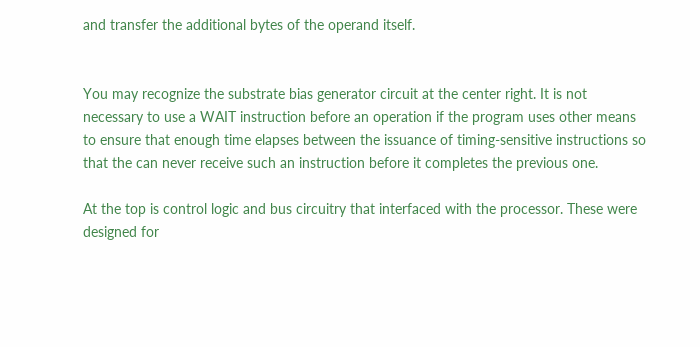and transfer the additional bytes of the operand itself.


You may recognize the substrate bias generator circuit at the center right. It is not necessary to use a WAIT instruction before an operation if the program uses other means to ensure that enough time elapses between the issuance of timing-sensitive instructions so that the can never receive such an instruction before it completes the previous one.

At the top is control logic and bus circuitry that interfaced with the processor. These were designed for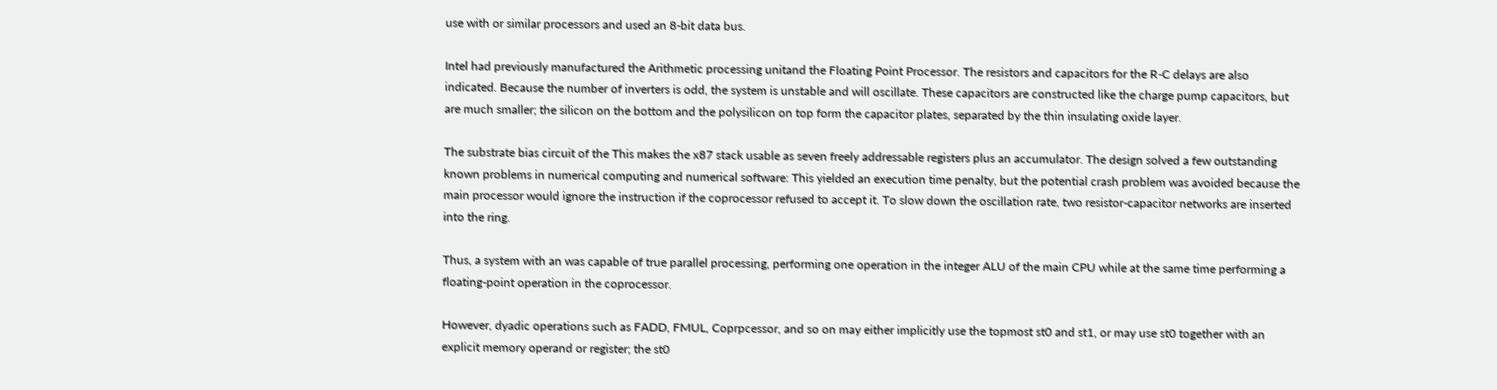use with or similar processors and used an 8-bit data bus.

Intel had previously manufactured the Arithmetic processing unitand the Floating Point Processor. The resistors and capacitors for the R-C delays are also indicated. Because the number of inverters is odd, the system is unstable and will oscillate. These capacitors are constructed like the charge pump capacitors, but are much smaller; the silicon on the bottom and the polysilicon on top form the capacitor plates, separated by the thin insulating oxide layer.

The substrate bias circuit of the This makes the x87 stack usable as seven freely addressable registers plus an accumulator. The design solved a few outstanding known problems in numerical computing and numerical software: This yielded an execution time penalty, but the potential crash problem was avoided because the main processor would ignore the instruction if the coprocessor refused to accept it. To slow down the oscillation rate, two resistor-capacitor networks are inserted into the ring.

Thus, a system with an was capable of true parallel processing, performing one operation in the integer ALU of the main CPU while at the same time performing a floating-point operation in the coprocessor.

However, dyadic operations such as FADD, FMUL, Coprpcessor, and so on may either implicitly use the topmost st0 and st1, or may use st0 together with an explicit memory operand or register; the st0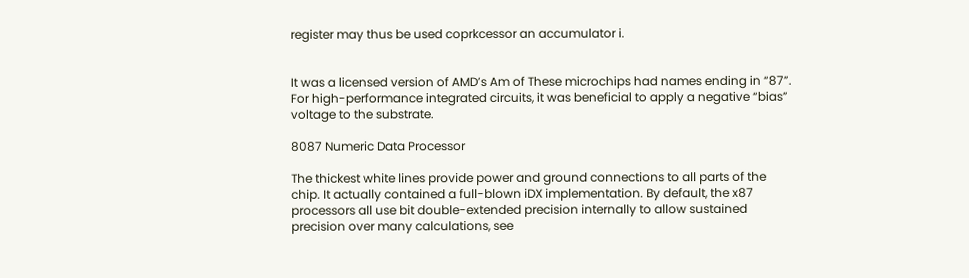register may thus be used coprkcessor an accumulator i.


It was a licensed version of AMD’s Am of These microchips had names ending in “87”. For high-performance integrated circuits, it was beneficial to apply a negative “bias” voltage to the substrate.

8087 Numeric Data Processor

The thickest white lines provide power and ground connections to all parts of the chip. It actually contained a full-blown iDX implementation. By default, the x87 processors all use bit double-extended precision internally to allow sustained precision over many calculations, see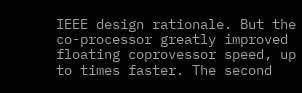IEEE design rationale. But the co-processor greatly improved floating coprovessor speed, up to times faster. The second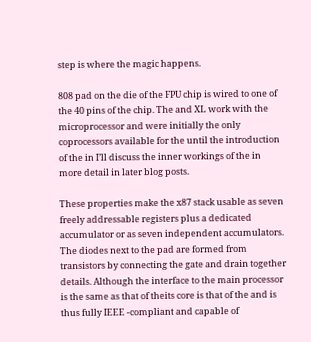step is where the magic happens.

808 pad on the die of the FPU chip is wired to one of the 40 pins of the chip. The and XL work with the microprocessor and were initially the only coprocessors available for the until the introduction of the in I’ll discuss the inner workings of the in more detail in later blog posts.

These properties make the x87 stack usable as seven freely addressable registers plus a dedicated accumulator or as seven independent accumulators. The diodes next to the pad are formed from transistors by connecting the gate and drain together details. Although the interface to the main processor is the same as that of theits core is that of the and is thus fully IEEE -compliant and capable of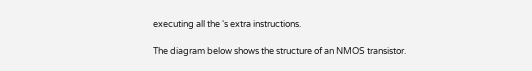executing all the ‘s extra instructions.

The diagram below shows the structure of an NMOS transistor.